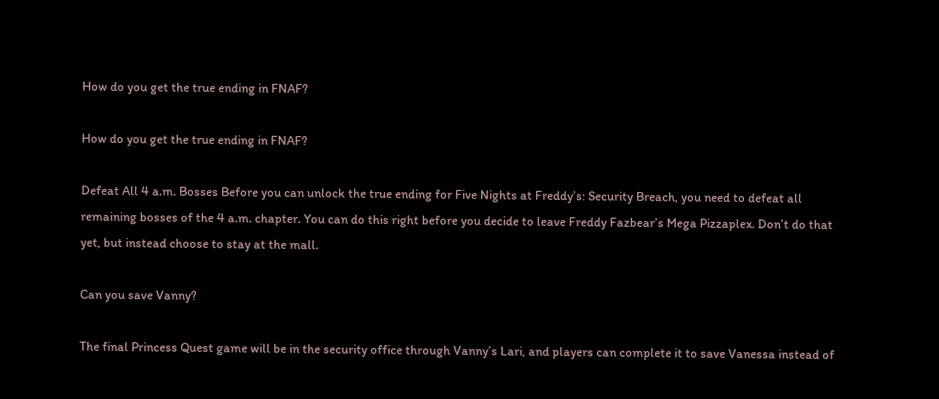How do you get the true ending in FNAF?

How do you get the true ending in FNAF?

Defeat All 4 a.m. Bosses Before you can unlock the true ending for Five Nights at Freddy’s: Security Breach, you need to defeat all remaining bosses of the 4 a.m. chapter. You can do this right before you decide to leave Freddy Fazbear’s Mega Pizzaplex. Don’t do that yet, but instead choose to stay at the mall.

Can you save Vanny?

The final Princess Quest game will be in the security office through Vanny’s Lari, and players can complete it to save Vanessa instead of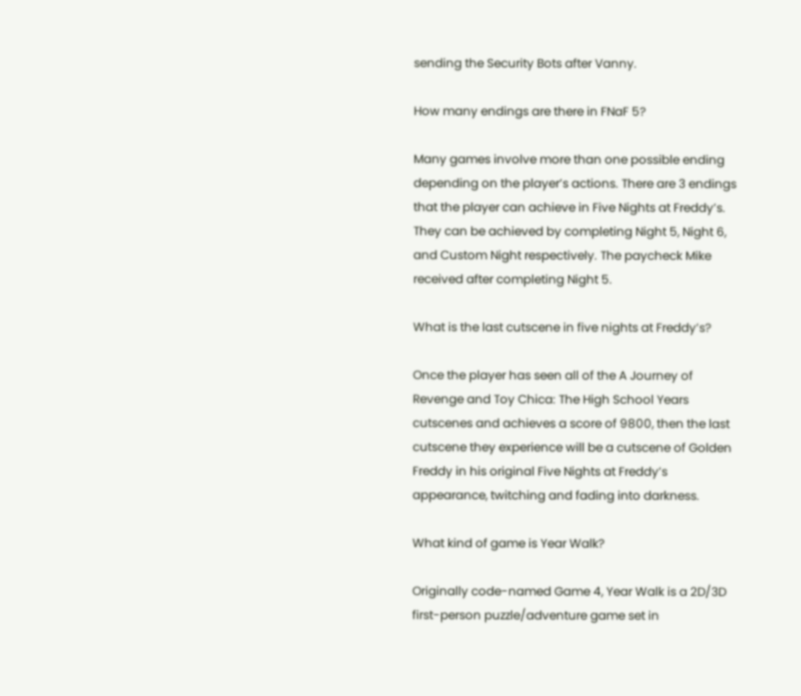sending the Security Bots after Vanny.

How many endings are there in FNaF 5?

Many games involve more than one possible ending depending on the player’s actions. There are 3 endings that the player can achieve in Five Nights at Freddy’s. They can be achieved by completing Night 5, Night 6, and Custom Night respectively. The paycheck Mike received after completing Night 5.

What is the last cutscene in five nights at Freddy’s?

Once the player has seen all of the A Journey of Revenge and Toy Chica: The High School Years cutscenes and achieves a score of 9800, then the last cutscene they experience will be a cutscene of Golden Freddy in his original Five Nights at Freddy’s appearance, twitching and fading into darkness.

What kind of game is Year Walk?

Originally code-named Game 4, Year Walk is a 2D/3D first-person puzzle/adventure game set in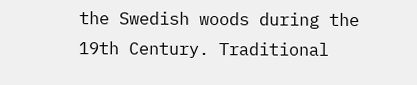the Swedish woods during the 19th Century. Traditional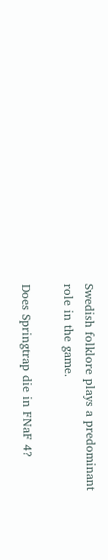Swedish folklore plays a predominant role in the game.

Does Springtrap die in FNaF 4?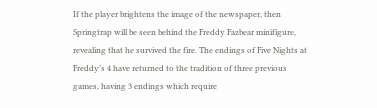If the player brightens the image of the newspaper, then Springtrap will be seen behind the Freddy Fazbear minifigure, revealing that he survived the fire. The endings of Five Nights at Freddy’s 4 have returned to the tradition of three previous games, having 3 endings which require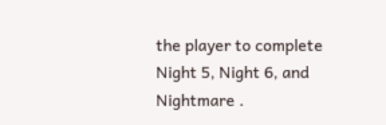the player to complete Night 5, Night 6, and Nightmare .